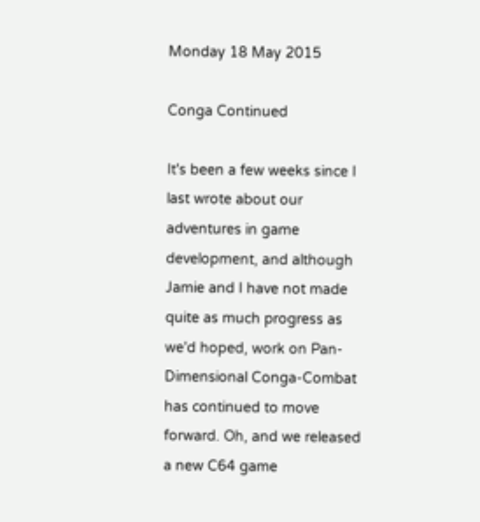Monday 18 May 2015

Conga Continued

It's been a few weeks since I last wrote about our adventures in game development, and although Jamie and I have not made quite as much progress as we'd hoped, work on Pan-Dimensional Conga-Combat has continued to move forward. Oh, and we released a new C64 game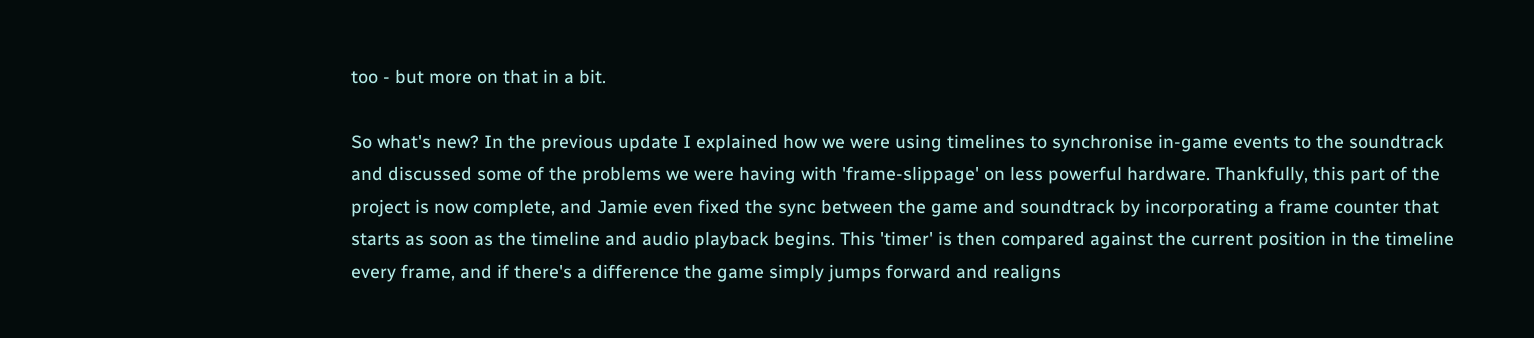too - but more on that in a bit.

So what's new? In the previous update I explained how we were using timelines to synchronise in-game events to the soundtrack and discussed some of the problems we were having with 'frame-slippage' on less powerful hardware. Thankfully, this part of the project is now complete, and Jamie even fixed the sync between the game and soundtrack by incorporating a frame counter that starts as soon as the timeline and audio playback begins. This 'timer' is then compared against the current position in the timeline every frame, and if there's a difference the game simply jumps forward and realigns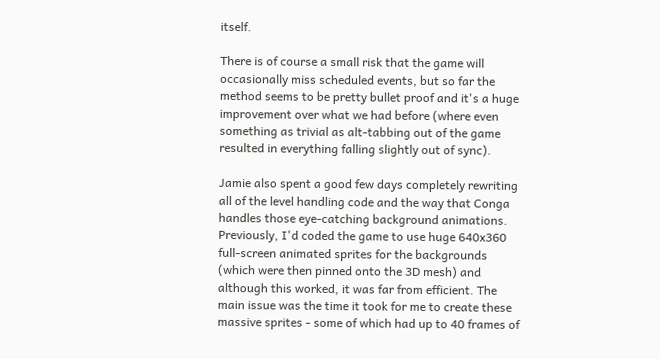itself.

There is of course a small risk that the game will occasionally miss scheduled events, but so far the method seems to be pretty bullet proof and it's a huge improvement over what we had before (where even something as trivial as alt-tabbing out of the game resulted in everything falling slightly out of sync).

Jamie also spent a good few days completely rewriting all of the level handling code and the way that Conga handles those eye-catching background animations. Previously, I'd coded the game to use huge 640x360 full-screen animated sprites for the backgrounds (which were then pinned onto the 3D mesh) and although this worked, it was far from efficient. The main issue was the time it took for me to create these massive sprites - some of which had up to 40 frames of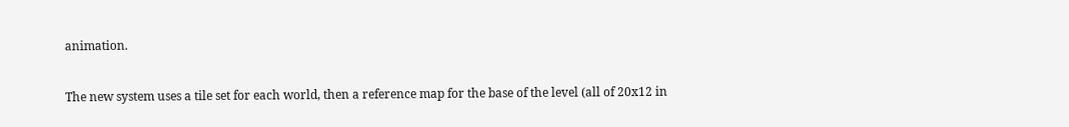animation.

The new system uses a tile set for each world, then a reference map for the base of the level (all of 20x12 in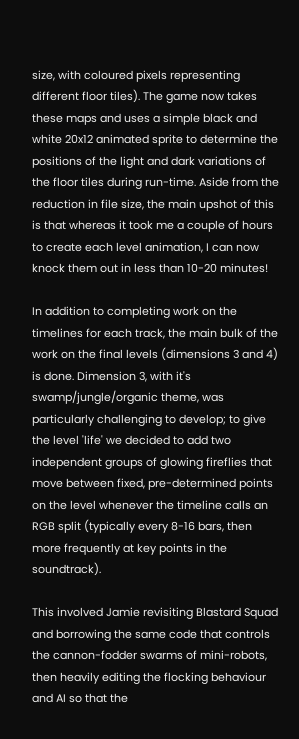size, with coloured pixels representing different floor tiles). The game now takes these maps and uses a simple black and white 20x12 animated sprite to determine the positions of the light and dark variations of the floor tiles during run-time. Aside from the reduction in file size, the main upshot of this is that whereas it took me a couple of hours to create each level animation, I can now knock them out in less than 10-20 minutes!

In addition to completing work on the timelines for each track, the main bulk of the work on the final levels (dimensions 3 and 4) is done. Dimension 3, with it's swamp/jungle/organic theme, was particularly challenging to develop; to give the level 'life' we decided to add two independent groups of glowing fireflies that move between fixed, pre-determined points on the level whenever the timeline calls an RGB split (typically every 8-16 bars, then more frequently at key points in the soundtrack).

This involved Jamie revisiting Blastard Squad and borrowing the same code that controls the cannon-fodder swarms of mini-robots, then heavily editing the flocking behaviour and AI so that the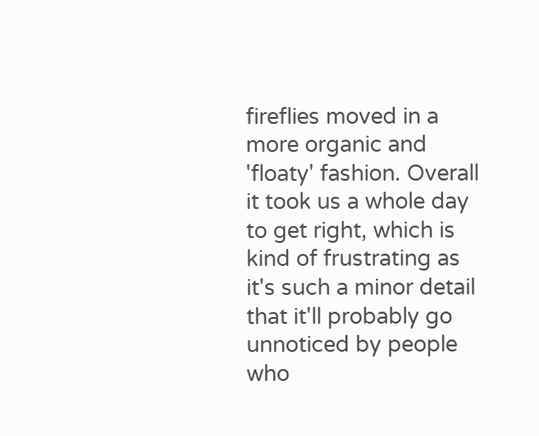fireflies moved in a more organic and 'floaty' fashion. Overall it took us a whole day to get right, which is kind of frustrating as it's such a minor detail that it'll probably go unnoticed by people who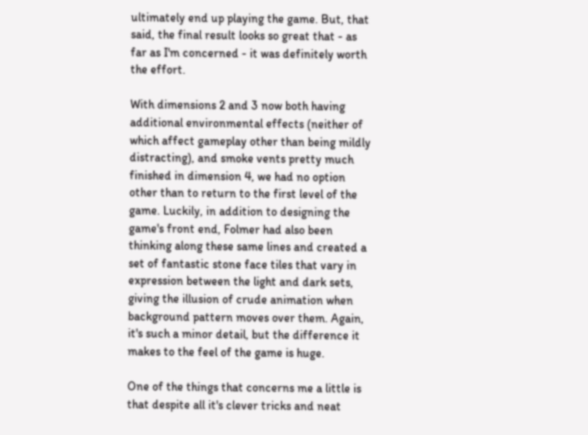ultimately end up playing the game. But, that said, the final result looks so great that - as far as I'm concerned - it was definitely worth the effort.

With dimensions 2 and 3 now both having additional environmental effects (neither of which affect gameplay other than being mildly distracting), and smoke vents pretty much finished in dimension 4, we had no option other than to return to the first level of the game. Luckily, in addition to designing the game's front end, Folmer had also been thinking along these same lines and created a set of fantastic stone face tiles that vary in expression between the light and dark sets, giving the illusion of crude animation when background pattern moves over them. Again, it's such a minor detail, but the difference it makes to the feel of the game is huge.

One of the things that concerns me a little is that despite all it's clever tricks and neat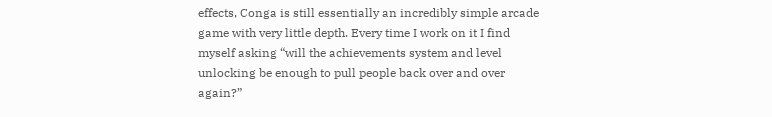effects, Conga is still essentially an incredibly simple arcade game with very little depth. Every time I work on it I find myself asking “will the achievements system and level unlocking be enough to pull people back over and over again?”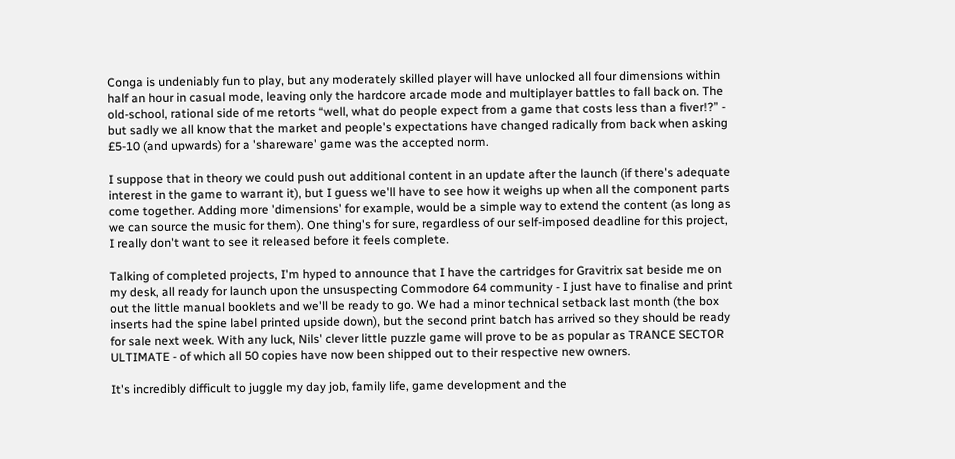Conga is undeniably fun to play, but any moderately skilled player will have unlocked all four dimensions within half an hour in casual mode, leaving only the hardcore arcade mode and multiplayer battles to fall back on. The old-school, rational side of me retorts “well, what do people expect from a game that costs less than a fiver!?” - but sadly we all know that the market and people's expectations have changed radically from back when asking £5-10 (and upwards) for a 'shareware' game was the accepted norm.

I suppose that in theory we could push out additional content in an update after the launch (if there's adequate interest in the game to warrant it), but I guess we'll have to see how it weighs up when all the component parts come together. Adding more 'dimensions' for example, would be a simple way to extend the content (as long as we can source the music for them). One thing's for sure, regardless of our self-imposed deadline for this project, I really don't want to see it released before it feels complete.

Talking of completed projects, I'm hyped to announce that I have the cartridges for Gravitrix sat beside me on my desk, all ready for launch upon the unsuspecting Commodore 64 community - I just have to finalise and print out the little manual booklets and we'll be ready to go. We had a minor technical setback last month (the box inserts had the spine label printed upside down), but the second print batch has arrived so they should be ready for sale next week. With any luck, Nils' clever little puzzle game will prove to be as popular as TRANCE SECTOR ULTIMATE - of which all 50 copies have now been shipped out to their respective new owners.

It's incredibly difficult to juggle my day job, family life, game development and the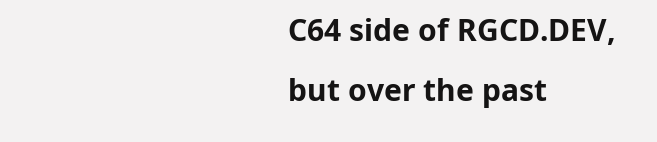C64 side of RGCD.DEV, but over the past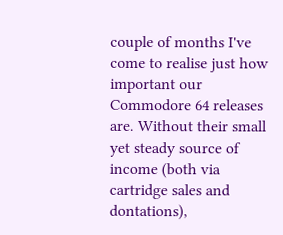couple of months I've come to realise just how important our Commodore 64 releases are. Without their small yet steady source of income (both via cartridge sales and dontations),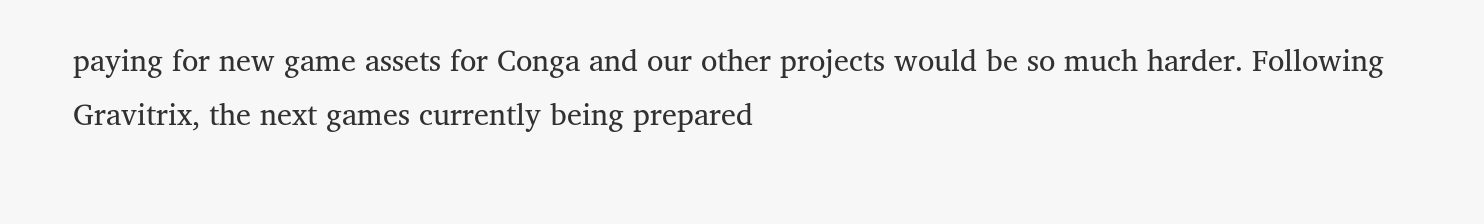paying for new game assets for Conga and our other projects would be so much harder. Following Gravitrix, the next games currently being prepared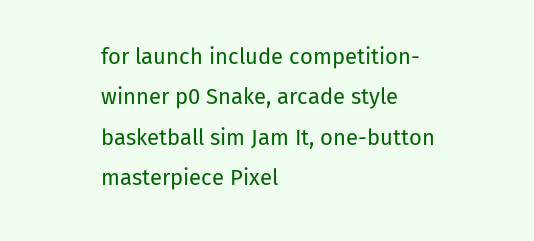for launch include competition-winner p0 Snake, arcade style basketball sim Jam It, one-button masterpiece Pixel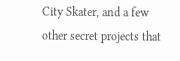City Skater, and a few other secret projects that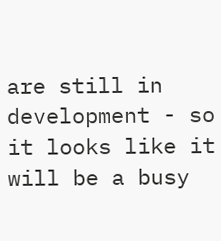are still in development - so it looks like it will be a busy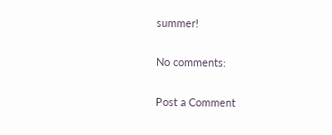summer!

No comments:

Post a Comment